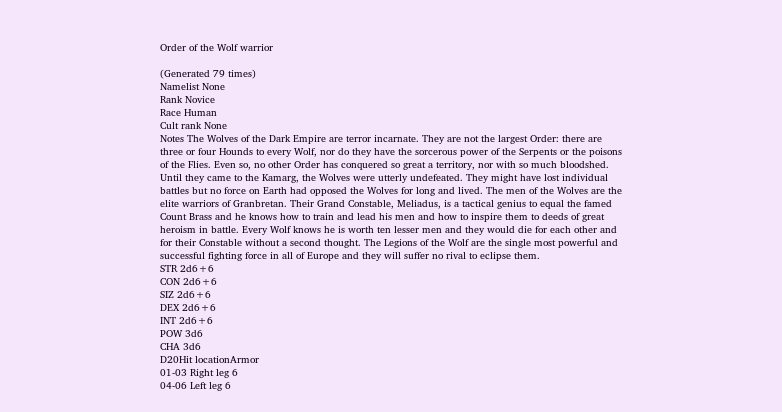Order of the Wolf warrior

(Generated 79 times)
Namelist None
Rank Novice
Race Human
Cult rank None
Notes The Wolves of the Dark Empire are terror incarnate. They are not the largest Order: there are three or four Hounds to every Wolf, nor do they have the sorcerous power of the Serpents or the poisons of the Flies. Even so, no other Order has conquered so great a territory, nor with so much bloodshed. Until they came to the Kamarg, the Wolves were utterly undefeated. They might have lost individual battles but no force on Earth had opposed the Wolves for long and lived. The men of the Wolves are the elite warriors of Granbretan. Their Grand Constable, Meliadus, is a tactical genius to equal the famed Count Brass and he knows how to train and lead his men and how to inspire them to deeds of great heroism in battle. Every Wolf knows he is worth ten lesser men and they would die for each other and for their Constable without a second thought. The Legions of the Wolf are the single most powerful and successful fighting force in all of Europe and they will suffer no rival to eclipse them.
STR 2d6+6
CON 2d6+6
SIZ 2d6+6
DEX 2d6+6
INT 2d6+6
POW 3d6
CHA 3d6
D20Hit locationArmor
01-03 Right leg 6
04-06 Left leg 6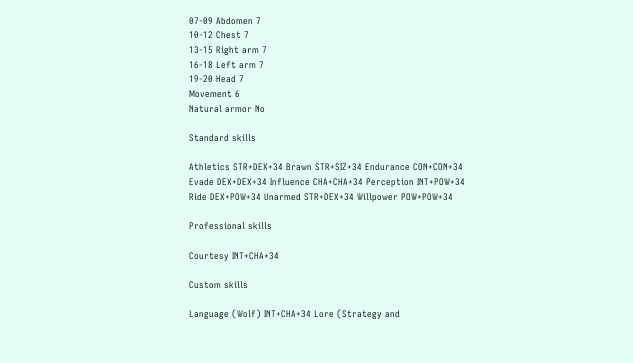07-09 Abdomen 7
10-12 Chest 7
13-15 Right arm 7
16-18 Left arm 7
19-20 Head 7
Movement 6
Natural armor No

Standard skills

Athletics STR+DEX+34 Brawn STR+SIZ+34 Endurance CON+CON+34
Evade DEX+DEX+34 Influence CHA+CHA+34 Perception INT+POW+34
Ride DEX+POW+34 Unarmed STR+DEX+34 Willpower POW+POW+34

Professional skills

Courtesy INT+CHA+34

Custom skills

Language (Wolf) INT+CHA+34 Lore (Strategy and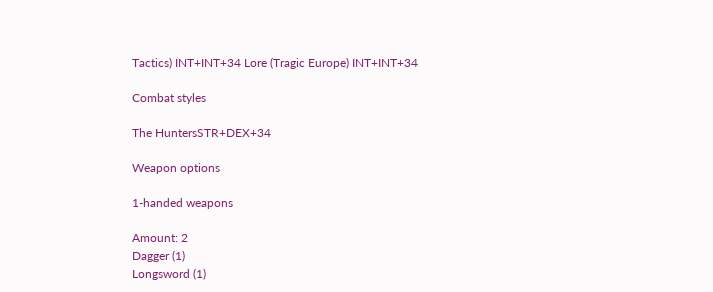Tactics) INT+INT+34 Lore (Tragic Europe) INT+INT+34

Combat styles

The HuntersSTR+DEX+34

Weapon options

1-handed weapons

Amount: 2
Dagger (1)
Longsword (1)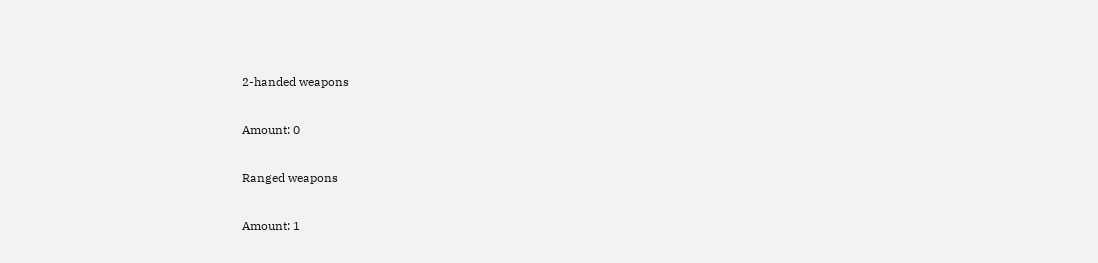2-handed weapons

Amount: 0

Ranged weapons

Amount: 1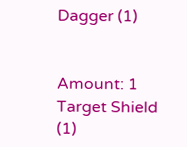Dagger (1)


Amount: 1
Target Shield (1)